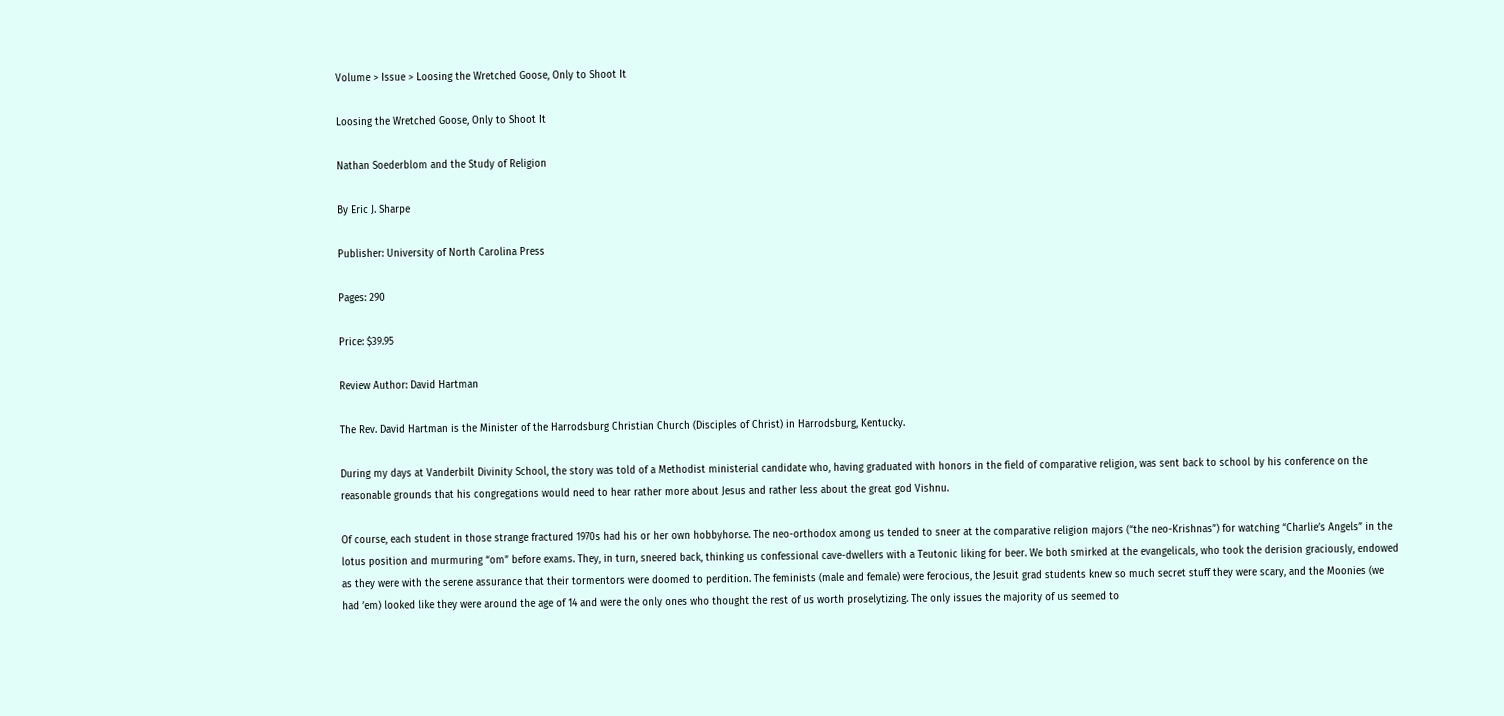Volume > Issue > Loosing the Wretched Goose, Only to Shoot It

Loosing the Wretched Goose, Only to Shoot It

Nathan Soederblom and the Study of Religion

By Eric J. Sharpe

Publisher: University of North Carolina Press

Pages: 290

Price: $39.95

Review Author: David Hartman

The Rev. David Hartman is the Minister of the Harrodsburg Christian Church (Disciples of Christ) in Harrodsburg, Kentucky.

During my days at Vanderbilt Divinity School, the story was told of a Methodist ministerial candidate who, having graduated with honors in the field of comparative religion, was sent back to school by his conference on the reasonable grounds that his congregations would need to hear rather more about Jesus and rather less about the great god Vishnu.

Of course, each student in those strange fractured 1970s had his or her own hobbyhorse. The neo-orthodox among us tended to sneer at the comparative religion majors (“the neo-Krishnas”) for watching “Charlie’s Angels” in the lotus position and murmuring “om” before exams. They, in turn, sneered back, thinking us confessional cave-dwellers with a Teutonic liking for beer. We both smirked at the evangelicals, who took the derision graciously, endowed as they were with the serene assurance that their tormentors were doomed to perdition. The feminists (male and female) were ferocious, the Jesuit grad students knew so much secret stuff they were scary, and the Moonies (we had ’em) looked like they were around the age of 14 and were the only ones who thought the rest of us worth proselytizing. The only issues the majority of us seemed to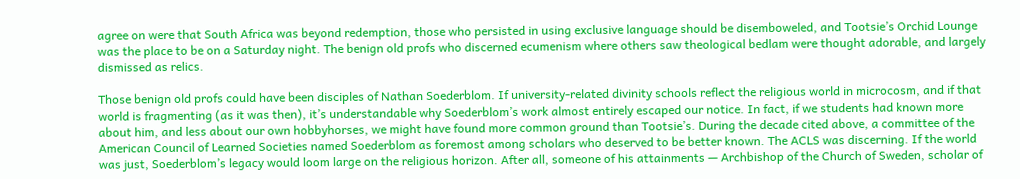agree on were that South Africa was beyond redemption, those who persisted in using exclusive language should be disemboweled, and Tootsie’s Orchid Lounge was the place to be on a Saturday night. The benign old profs who discerned ecumenism where others saw theological bedlam were thought adorable, and largely dismissed as relics.

Those benign old profs could have been disciples of Nathan Soederblom. If university-related divinity schools reflect the religious world in microcosm, and if that world is fragmenting (as it was then), it’s understandable why Soederblom’s work almost entirely escaped our notice. In fact, if we students had known more about him, and less about our own hobbyhorses, we might have found more common ground than Tootsie’s. During the decade cited above, a committee of the American Council of Learned Societies named Soederblom as foremost among scholars who deserved to be better known. The ACLS was discerning. If the world was just, Soederblom’s legacy would loom large on the religious horizon. After all, someone of his attainments — Archbishop of the Church of Sweden, scholar of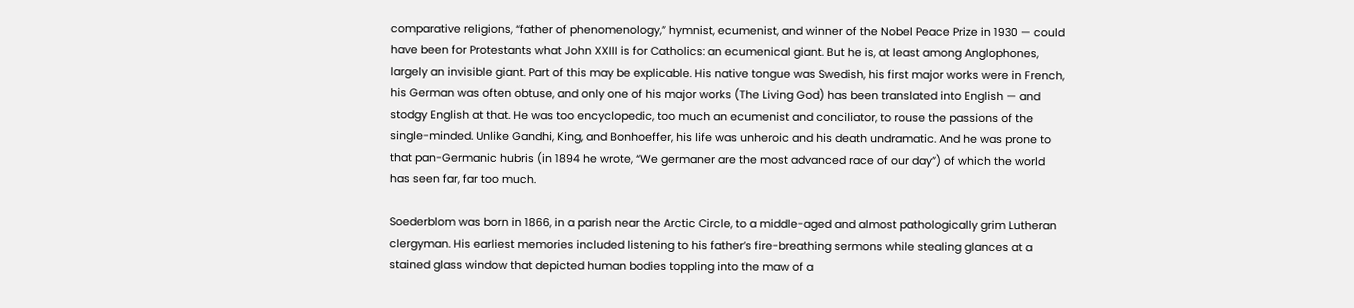comparative religions, “father of phenomenology,” hymnist, ecumenist, and winner of the Nobel Peace Prize in 1930 — could have been for Protestants what John XXIII is for Catholics: an ecumenical giant. But he is, at least among Anglophones, largely an invisible giant. Part of this may be explicable. His native tongue was Swedish, his first major works were in French, his German was often obtuse, and only one of his major works (The Living God) has been translated into English — and stodgy English at that. He was too encyclopedic, too much an ecumenist and conciliator, to rouse the passions of the single-minded. Unlike Gandhi, King, and Bonhoeffer, his life was unheroic and his death undramatic. And he was prone to that pan-Germanic hubris (in 1894 he wrote, “We germaner are the most advanced race of our day”) of which the world has seen far, far too much.

Soederblom was born in 1866, in a parish near the Arctic Circle, to a middle-aged and almost pathologically grim Lutheran clergyman. His earliest memories included listening to his father’s fire-breathing sermons while stealing glances at a stained glass window that depicted human bodies toppling into the maw of a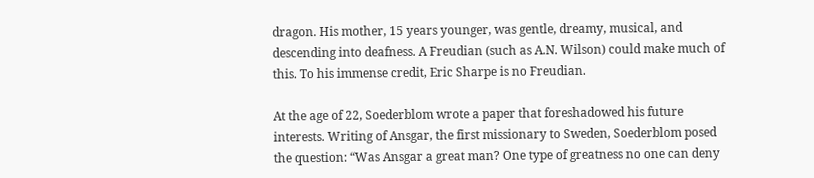dragon. His mother, 15 years younger, was gentle, dreamy, musical, and descending into deafness. A Freudian (such as A.N. Wilson) could make much of this. To his immense credit, Eric Sharpe is no Freudian.

At the age of 22, Soederblom wrote a paper that foreshadowed his future interests. Writing of Ansgar, the first missionary to Sweden, Soederblom posed the question: “Was Ansgar a great man? One type of greatness no one can deny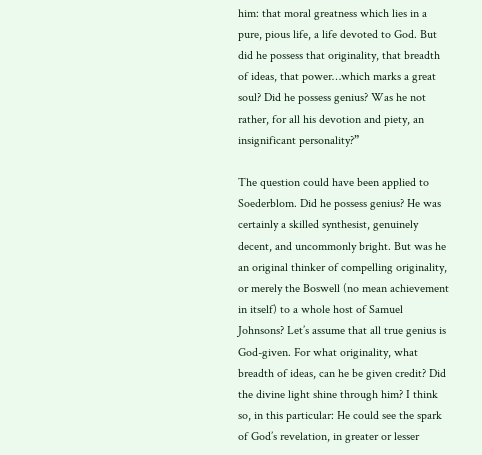him: that moral greatness which lies in a pure, pious life, a life devoted to God. But did he possess that originality, that breadth of ideas, that power…which marks a great soul? Did he possess genius? Was he not rather, for all his devotion and piety, an insignificant personality?”

The question could have been applied to Soederblom. Did he possess genius? He was certainly a skilled synthesist, genuinely decent, and uncommonly bright. But was he an original thinker of compelling originality, or merely the Boswell (no mean achievement in itself) to a whole host of Samuel Johnsons? Let’s assume that all true genius is God-given. For what originality, what breadth of ideas, can he be given credit? Did the divine light shine through him? I think so, in this particular: He could see the spark of God’s revelation, in greater or lesser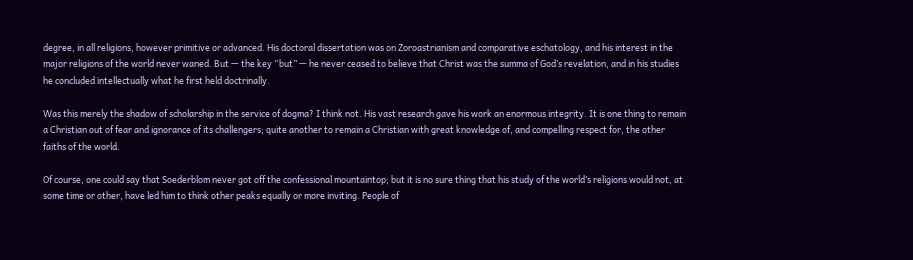degree, in all religions, however primitive or advanced. His doctoral dissertation was on Zoroastrianism and comparative eschatology, and his interest in the major religions of the world never waned. But — the key “but” — he never ceased to believe that Christ was the summa of God’s revelation, and in his studies he concluded intellectually what he first held doctrinally.

Was this merely the shadow of scholarship in the service of dogma? I think not. His vast research gave his work an enormous integrity. It is one thing to remain a Christian out of fear and ignorance of its challengers; quite another to remain a Christian with great knowledge of, and compelling respect for, the other faiths of the world.

Of course, one could say that Soederblom never got off the confessional mountaintop; but it is no sure thing that his study of the world’s religions would not, at some time or other, have led him to think other peaks equally or more inviting. People of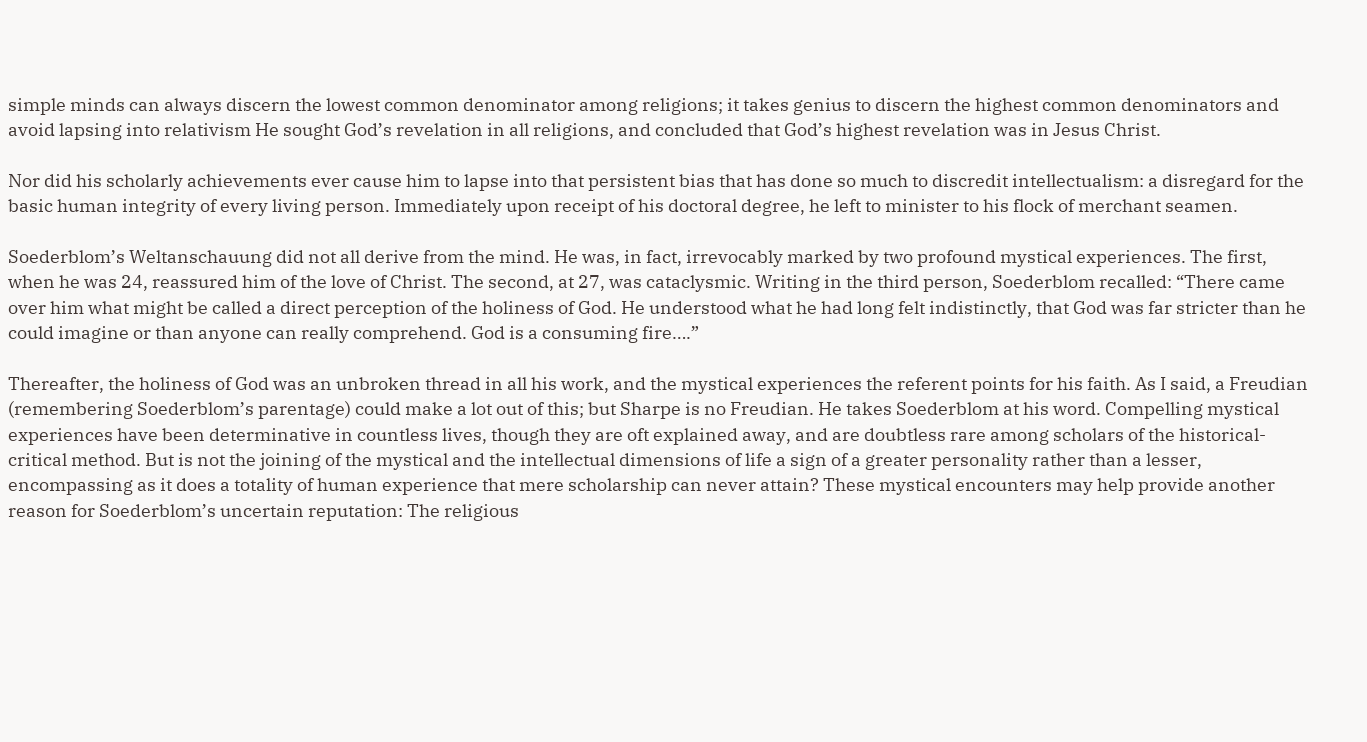simple minds can always discern the lowest common denominator among religions; it takes genius to discern the highest common denominators and avoid lapsing into relativism He sought God’s revelation in all religions, and concluded that God’s highest revelation was in Jesus Christ.

Nor did his scholarly achievements ever cause him to lapse into that persistent bias that has done so much to discredit intellectualism: a disregard for the basic human integrity of every living person. Immediately upon receipt of his doctoral degree, he left to minister to his flock of merchant seamen.

Soederblom’s Weltanschauung did not all derive from the mind. He was, in fact, irrevocably marked by two profound mystical experiences. The first, when he was 24, reassured him of the love of Christ. The second, at 27, was cataclysmic. Writing in the third person, Soederblom recalled: “There came over him what might be called a direct perception of the holiness of God. He understood what he had long felt indistinctly, that God was far stricter than he could imagine or than anyone can really comprehend. God is a consuming fire….”

Thereafter, the holiness of God was an unbroken thread in all his work, and the mystical experiences the referent points for his faith. As I said, a Freudian (remembering Soederblom’s parentage) could make a lot out of this; but Sharpe is no Freudian. He takes Soederblom at his word. Compelling mystical experiences have been determinative in countless lives, though they are oft explained away, and are doubtless rare among scholars of the historical-critical method. But is not the joining of the mystical and the intellectual dimensions of life a sign of a greater personality rather than a lesser, encompassing as it does a totality of human experience that mere scholarship can never attain? These mystical encounters may help provide another reason for Soederblom’s uncertain reputation: The religious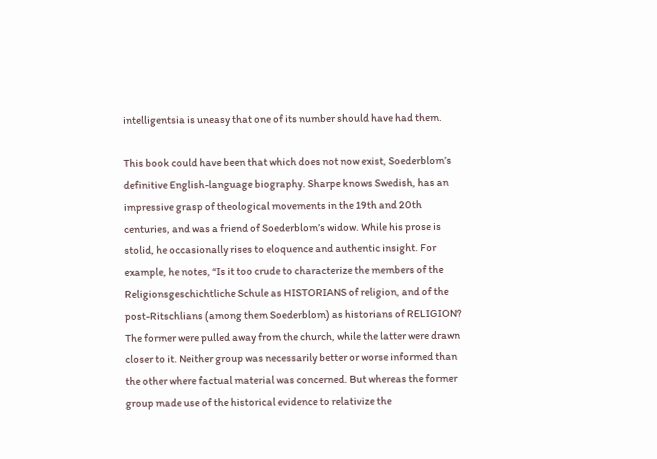intelligentsia is uneasy that one of its number should have had them.

This book could have been that which does not now exist, Soederblom’s definitive English-language biography. Sharpe knows Swedish, has an impressive grasp of theological movements in the 19th and 20th centuries, and was a friend of Soederblom’s widow. While his prose is stolid, he occasionally rises to eloquence and authentic insight. For example, he notes, “Is it too crude to characterize the members of the Religionsgeschichtliche Schule as HISTORIANS of religion, and of the post-Ritschlians (among them Soederblom) as historians of RELIGION? The former were pulled away from the church, while the latter were drawn closer to it. Neither group was necessarily better or worse informed than the other where factual material was concerned. But whereas the former group made use of the historical evidence to relativize the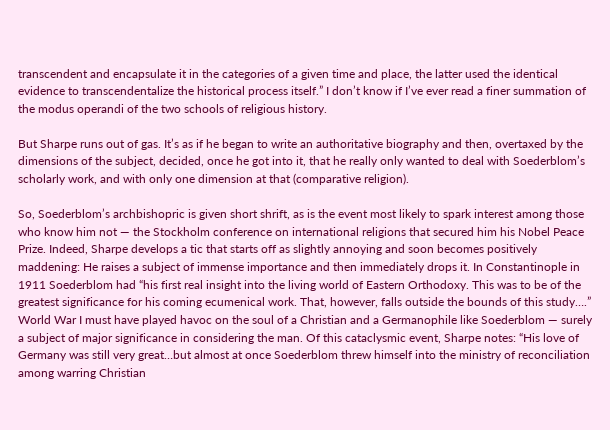transcendent and encapsulate it in the categories of a given time and place, the latter used the identical evidence to transcendentalize the historical process itself.” I don’t know if I’ve ever read a finer summation of the modus operandi of the two schools of religious history.

But Sharpe runs out of gas. It’s as if he began to write an authoritative biography and then, overtaxed by the dimensions of the subject, decided, once he got into it, that he really only wanted to deal with Soederblom’s scholarly work, and with only one dimension at that (comparative religion).

So, Soederblom’s archbishopric is given short shrift, as is the event most likely to spark interest among those who know him not — the Stockholm conference on international religions that secured him his Nobel Peace Prize. Indeed, Sharpe develops a tic that starts off as slightly annoying and soon becomes positively maddening: He raises a subject of immense importance and then immediately drops it. In Constantinople in 1911 Soederblom had “his first real insight into the living world of Eastern Orthodoxy. This was to be of the greatest significance for his coming ecumenical work. That, however, falls outside the bounds of this study….” World War I must have played havoc on the soul of a Christian and a Germanophile like Soederblom — surely a subject of major significance in considering the man. Of this cataclysmic event, Sharpe notes: “His love of Germany was still very great…but almost at once Soederblom threw himself into the ministry of reconciliation among warring Christian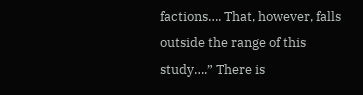factions…. That, however, falls outside the range of this study….” There is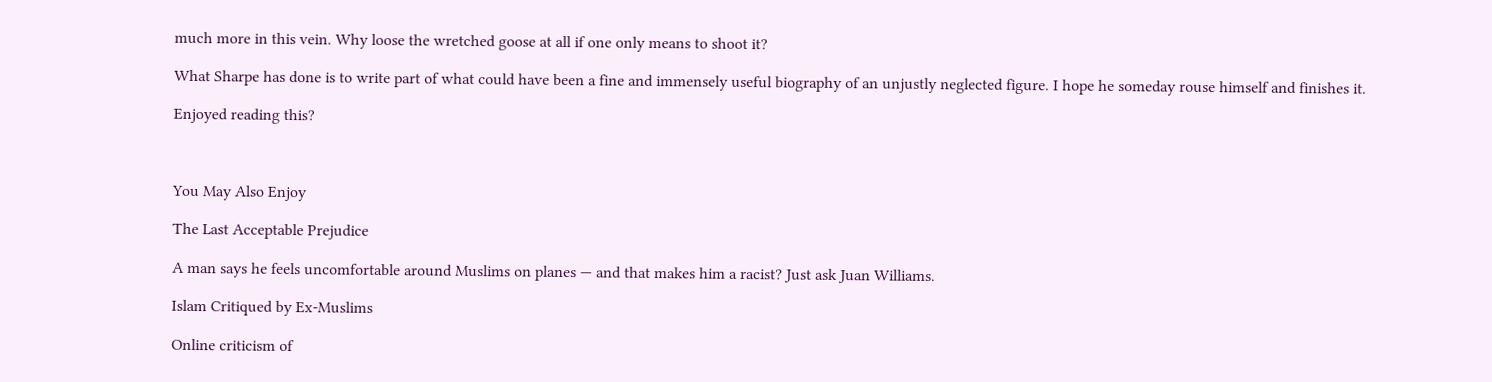much more in this vein. Why loose the wretched goose at all if one only means to shoot it?

What Sharpe has done is to write part of what could have been a fine and immensely useful biography of an unjustly neglected figure. I hope he someday rouse himself and finishes it.

Enjoyed reading this?



You May Also Enjoy

The Last Acceptable Prejudice

A man says he feels uncomfortable around Muslims on planes — and that makes him a racist? Just ask Juan Williams.

Islam Critiqued by Ex-Muslims

Online criticism of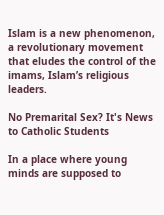Islam is a new phenomenon, a revolutionary movement that eludes the control of the imams, Islam’s religious leaders.

No Premarital Sex? It's News to Catholic Students

In a place where young minds are supposed to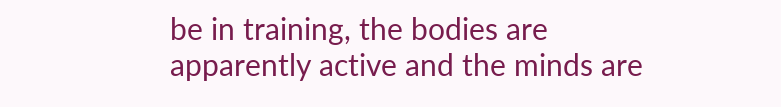be in training, the bodies are apparently active and the minds are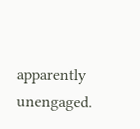apparently unengaged.